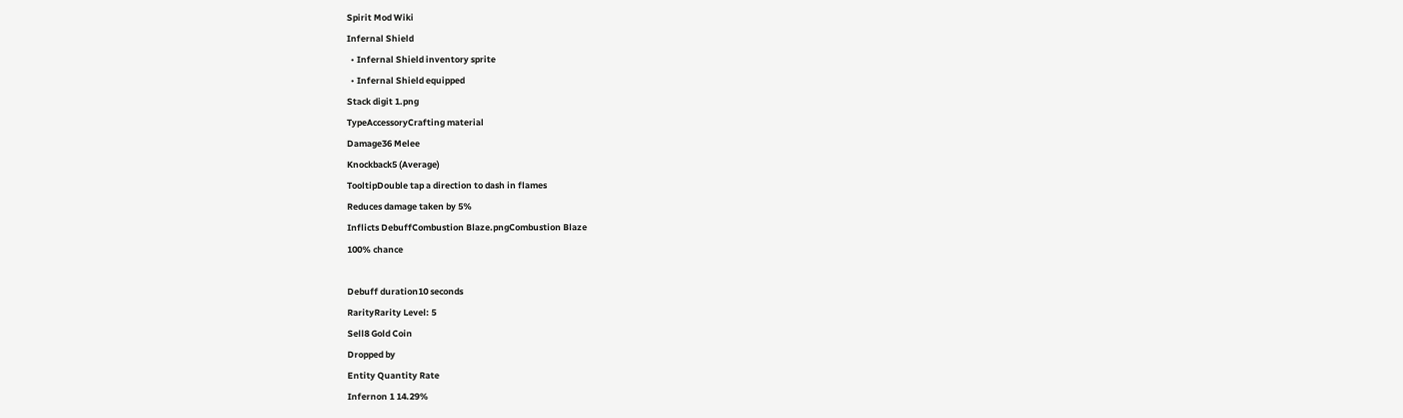Spirit Mod Wiki
Infernal Shield
  • Infernal Shield inventory sprite
  • Infernal Shield equipped
Stack digit 1.png
TypeAccessoryCrafting material
Damage36 Melee
Knockback5 (Average)
TooltipDouble tap a direction to dash in flames
Reduces damage taken by 5%
Inflicts DebuffCombustion Blaze.pngCombustion Blaze
100% chance

Debuff duration10 seconds
RarityRarity Level: 5
Sell8 Gold Coin
Dropped by
Entity Quantity Rate
Infernon 1 14.29%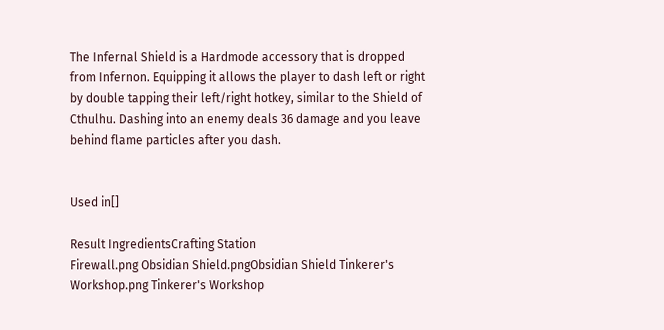The Infernal Shield is a Hardmode accessory that is dropped from Infernon. Equipping it allows the player to dash left or right by double tapping their left/right hotkey, similar to the Shield of Cthulhu. Dashing into an enemy deals 36 damage and you leave behind flame particles after you dash.


Used in[]

Result IngredientsCrafting Station
Firewall.png Obsidian Shield.pngObsidian Shield Tinkerer's Workshop.png Tinkerer's Workshop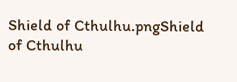Shield of Cthulhu.pngShield of Cthulhu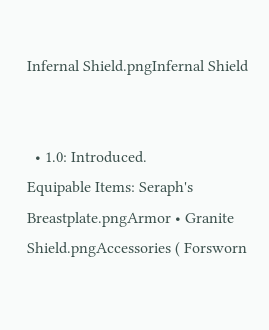Infernal Shield.pngInfernal Shield


  • 1.0: Introduced.
Equipable Items: Seraph's Breastplate.pngArmor • Granite Shield.pngAccessories ( Forsworn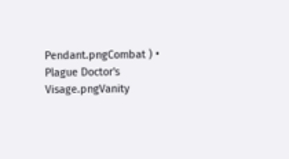Pendant.pngCombat ) • Plague Doctor's Visage.pngVanity